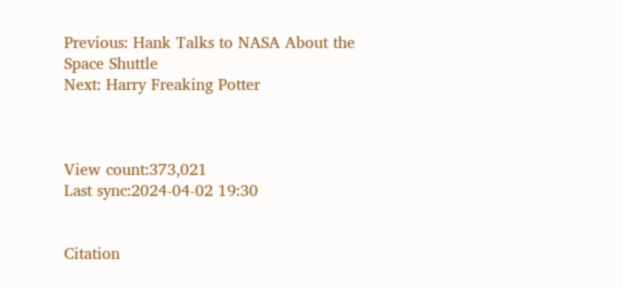Previous: Hank Talks to NASA About the Space Shuttle
Next: Harry Freaking Potter



View count:373,021
Last sync:2024-04-02 19:30


Citation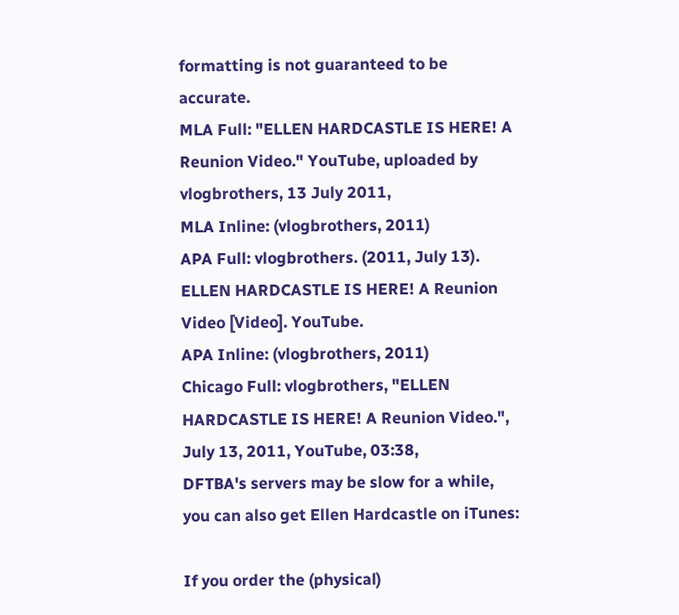formatting is not guaranteed to be accurate.
MLA Full: "ELLEN HARDCASTLE IS HERE! A Reunion Video." YouTube, uploaded by vlogbrothers, 13 July 2011,
MLA Inline: (vlogbrothers, 2011)
APA Full: vlogbrothers. (2011, July 13). ELLEN HARDCASTLE IS HERE! A Reunion Video [Video]. YouTube.
APA Inline: (vlogbrothers, 2011)
Chicago Full: vlogbrothers, "ELLEN HARDCASTLE IS HERE! A Reunion Video.", July 13, 2011, YouTube, 03:38,
DFTBA's servers may be slow for a while, you can also get Ellen Hardcastle on iTunes:

If you order the (physical)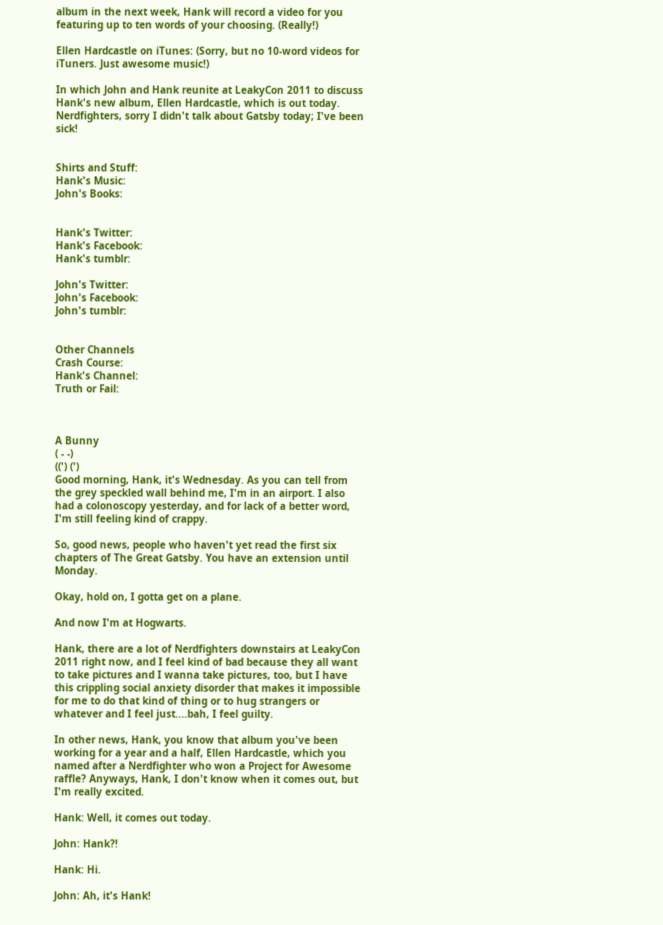album in the next week, Hank will record a video for you featuring up to ten words of your choosing. (Really!)

Ellen Hardcastle on iTunes: (Sorry, but no 10-word videos for iTuners. Just awesome music!)

In which John and Hank reunite at LeakyCon 2011 to discuss Hank's new album, Ellen Hardcastle, which is out today. Nerdfighters, sorry I didn't talk about Gatsby today; I've been sick!


Shirts and Stuff:
Hank's Music:
John's Books:


Hank's Twitter:
Hank's Facebook:
Hank's tumblr:

John's Twitter:
John's Facebook:
John's tumblr:


Other Channels
Crash Course:
Hank's Channel:
Truth or Fail:



A Bunny
( - -)
((') (')
Good morning, Hank, it's Wednesday. As you can tell from the grey speckled wall behind me, I'm in an airport. I also had a colonoscopy yesterday, and for lack of a better word, I'm still feeling kind of crappy.

So, good news, people who haven't yet read the first six chapters of The Great Gatsby. You have an extension until Monday.

Okay, hold on, I gotta get on a plane.

And now I'm at Hogwarts.

Hank, there are a lot of Nerdfighters downstairs at LeakyCon 2011 right now, and I feel kind of bad because they all want to take pictures and I wanna take pictures, too, but I have this crippling social anxiety disorder that makes it impossible for me to do that kind of thing or to hug strangers or whatever and I feel just....bah, I feel guilty.

In other news, Hank, you know that album you've been working for a year and a half, Ellen Hardcastle, which you named after a Nerdfighter who won a Project for Awesome raffle? Anyways, Hank, I don't know when it comes out, but I'm really excited.

Hank: Well, it comes out today.

John: Hank?!

Hank: Hi.

John: Ah, it's Hank!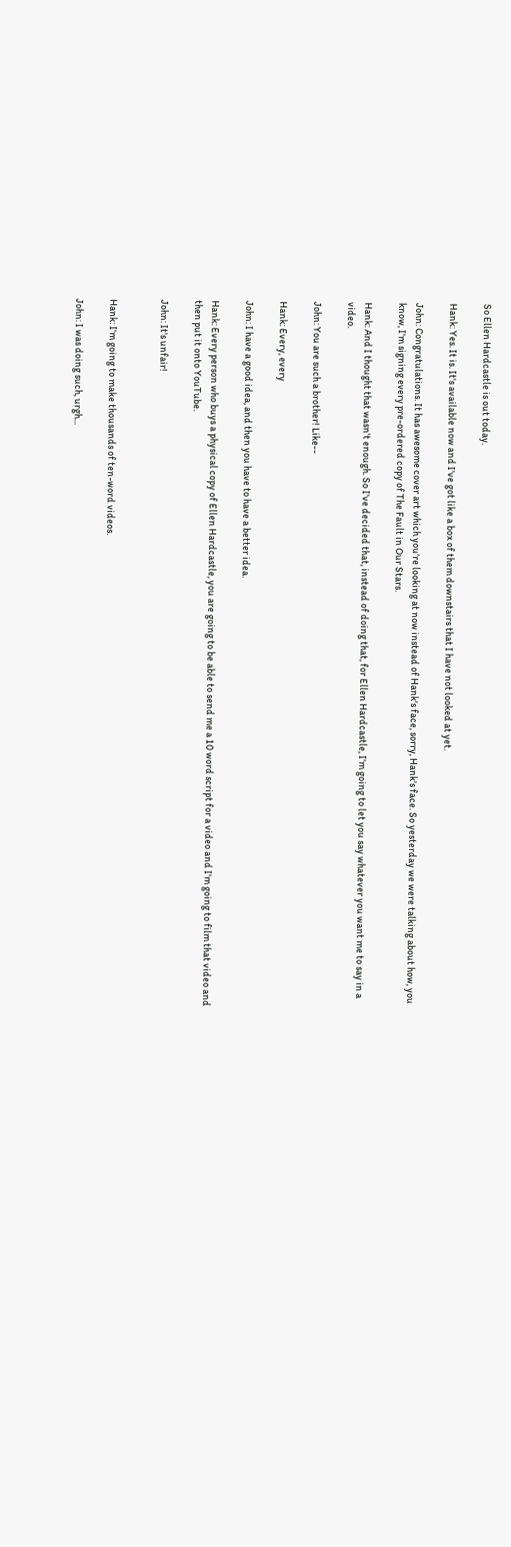So Ellen Hardcastle is out today.

Hank: Yes. It is. It's available now and I've got like a box of them downstairs that I have not looked at yet.

John: Congratulations. It has awesome cover art which you're looking at now instead of Hank's face, sorry, Hank's face. So yesterday we were talking about how, you know, I'm signing every pre-ordered copy of The Fault in Our Stars.

Hank: And I thought that wasn't enough. So I've decided that, instead of doing that, for Ellen Hardcastle, I'm going to let you say whatever you want me to say in a video.

John: You are such a brother! Like--

Hank: Every, every

John: I have a good idea, and then you have to have a better idea.

Hank: Every person who buys a physical copy of Ellen Hardcastle, you are going to be able to send me a 10 word script for a video and I'm going to film that video and then put it onto YouTube.

John: It's unfair!


Hank: I'm going to make thousands of ten-word videos.

John: I was doing such, urgh...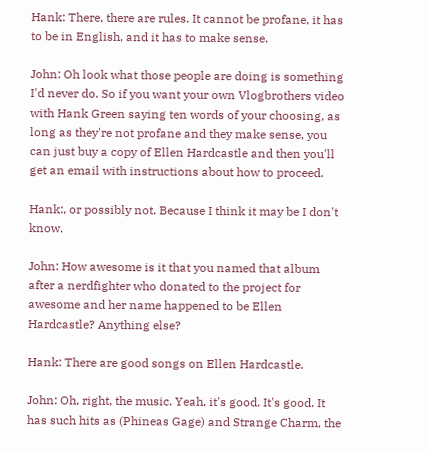Hank: There, there are rules. It cannot be profane, it has to be in English, and it has to make sense.

John: Oh look what those people are doing is something I'd never do. So if you want your own Vlogbrothers video with Hank Green saying ten words of your choosing, as long as they're not profane and they make sense, you can just buy a copy of Ellen Hardcastle and then you'll get an email with instructions about how to proceed.

Hank:, or possibly not. Because I think it may be I don't know.

John: How awesome is it that you named that album after a nerdfighter who donated to the project for awesome and her name happened to be Ellen Hardcastle? Anything else?

Hank: There are good songs on Ellen Hardcastle.

John: Oh, right, the music. Yeah, it's good. It's good. It has such hits as (Phineas Gage) and Strange Charm, the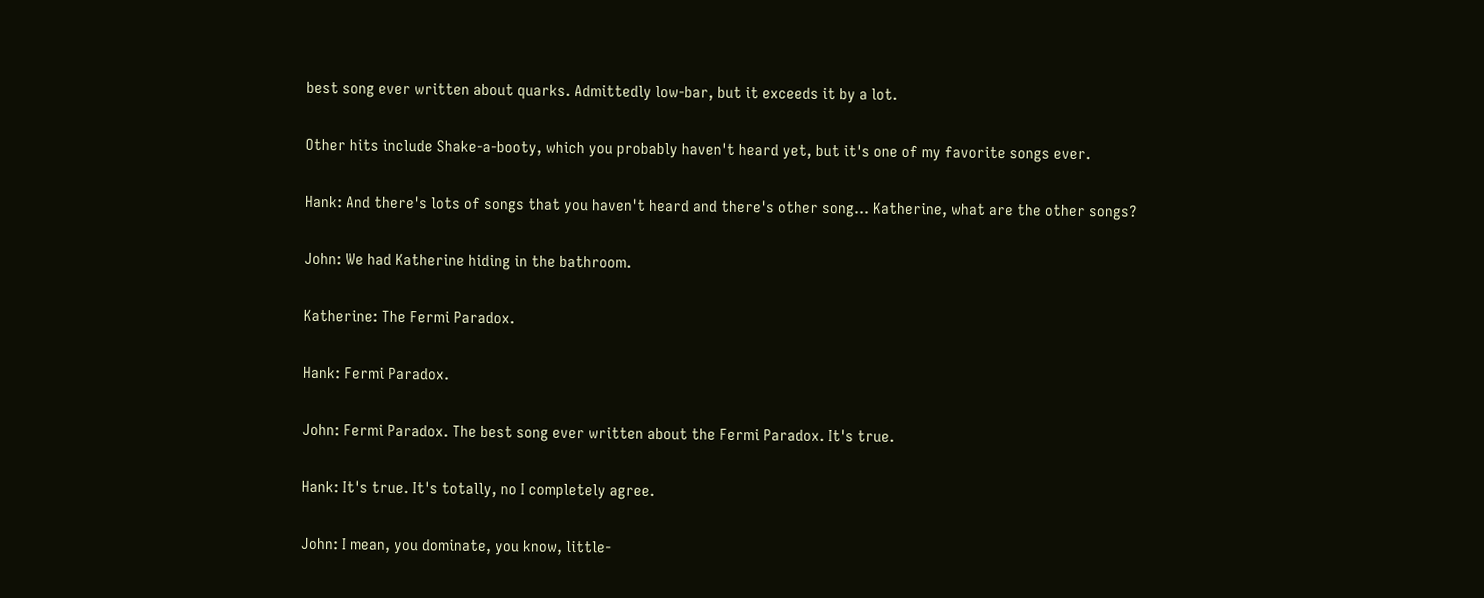best song ever written about quarks. Admittedly low-bar, but it exceeds it by a lot.

Other hits include Shake-a-booty, which you probably haven't heard yet, but it's one of my favorite songs ever.

Hank: And there's lots of songs that you haven't heard and there's other song... Katherine, what are the other songs?

John: We had Katherine hiding in the bathroom.

Katherine: The Fermi Paradox.

Hank: Fermi Paradox.

John: Fermi Paradox. The best song ever written about the Fermi Paradox. It's true.

Hank: It's true. It's totally, no I completely agree.

John: I mean, you dominate, you know, little-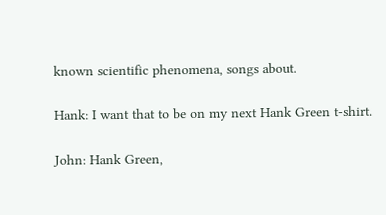known scientific phenomena, songs about.

Hank: I want that to be on my next Hank Green t-shirt.

John: Hank Green,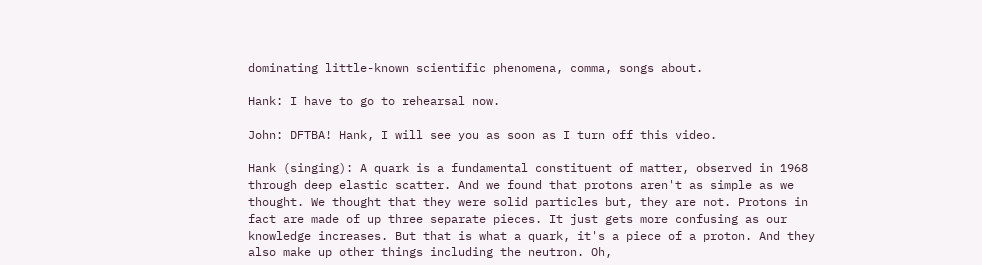dominating little-known scientific phenomena, comma, songs about.

Hank: I have to go to rehearsal now.

John: DFTBA! Hank, I will see you as soon as I turn off this video.

Hank (singing): A quark is a fundamental constituent of matter, observed in 1968 through deep elastic scatter. And we found that protons aren't as simple as we thought. We thought that they were solid particles but, they are not. Protons in fact are made of up three separate pieces. It just gets more confusing as our knowledge increases. But that is what a quark, it's a piece of a proton. And they also make up other things including the neutron. Oh,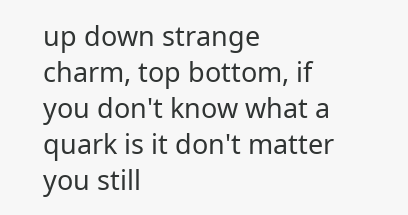up down strange charm, top bottom, if you don't know what a quark is it don't matter you still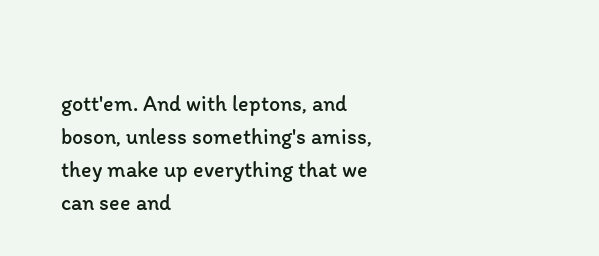gott'em. And with leptons, and boson, unless something's amiss, they make up everything that we can see and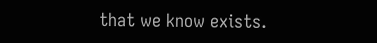that we know exists.